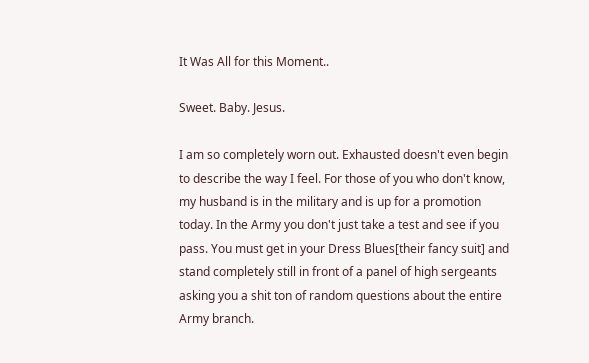It Was All for this Moment..

Sweet. Baby. Jesus.

I am so completely worn out. Exhausted doesn't even begin to describe the way I feel. For those of you who don't know, my husband is in the military and is up for a promotion today. In the Army you don't just take a test and see if you pass. You must get in your Dress Blues[their fancy suit] and stand completely still in front of a panel of high sergeants asking you a shit ton of random questions about the entire Army branch.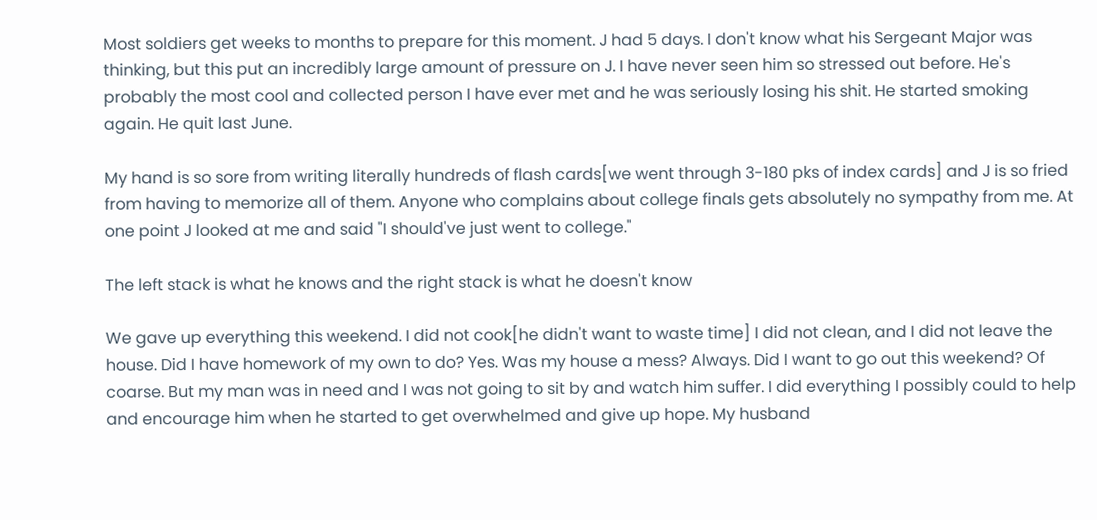Most soldiers get weeks to months to prepare for this moment. J had 5 days. I don't know what his Sergeant Major was thinking, but this put an incredibly large amount of pressure on J. I have never seen him so stressed out before. He's probably the most cool and collected person I have ever met and he was seriously losing his shit. He started smoking again. He quit last June.

My hand is so sore from writing literally hundreds of flash cards[we went through 3-180 pks of index cards] and J is so fried from having to memorize all of them. Anyone who complains about college finals gets absolutely no sympathy from me. At one point J looked at me and said "I should've just went to college."

The left stack is what he knows and the right stack is what he doesn't know

We gave up everything this weekend. I did not cook[he didn't want to waste time] I did not clean, and I did not leave the house. Did I have homework of my own to do? Yes. Was my house a mess? Always. Did I want to go out this weekend? Of coarse. But my man was in need and I was not going to sit by and watch him suffer. I did everything I possibly could to help and encourage him when he started to get overwhelmed and give up hope. My husband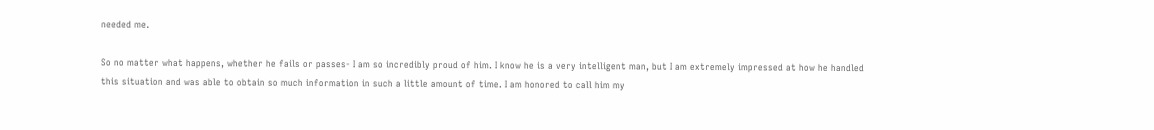needed me.

So no matter what happens, whether he fails or passes- I am so incredibly proud of him. I know he is a very intelligent man, but I am extremely impressed at how he handled this situation and was able to obtain so much information in such a little amount of time. I am honored to call him my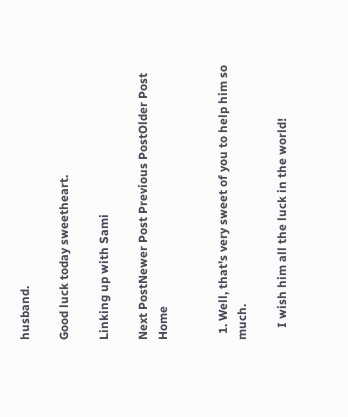husband.

Good luck today sweetheart.

Linking up with Sami

Next PostNewer Post Previous PostOlder Post Home


  1. Well, that's very sweet of you to help him so much.

    I wish him all the luck in the world!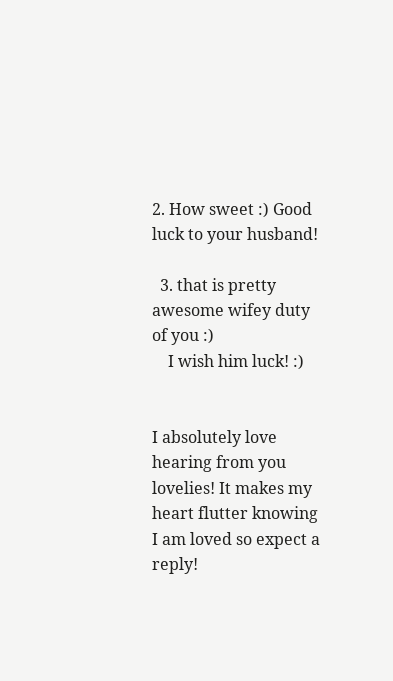2. How sweet :) Good luck to your husband!

  3. that is pretty awesome wifey duty of you :)
    I wish him luck! :)


I absolutely love hearing from you lovelies! It makes my heart flutter knowing I am loved so expect a reply!